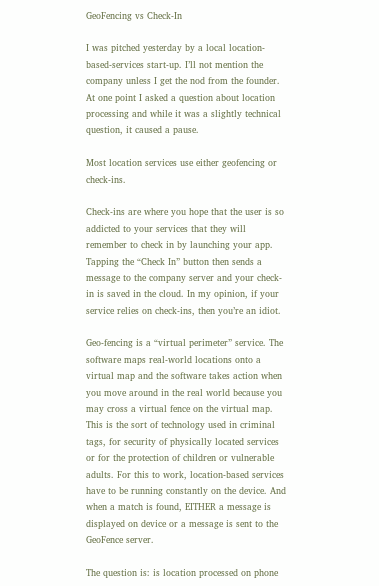GeoFencing vs Check-In

I was pitched yesterday by a local location-based-services start-up. I’ll not mention the company unless I get the nod from the founder. At one point I asked a question about location processing and while it was a slightly technical question, it caused a pause.

Most location services use either geofencing or check-ins.

Check-ins are where you hope that the user is so addicted to your services that they will remember to check in by launching your app. Tapping the “Check In” button then sends a message to the company server and your check-in is saved in the cloud. In my opinion, if your service relies on check-ins, then you’re an idiot.

Geo-fencing is a “virtual perimeter” service. The software maps real-world locations onto a virtual map and the software takes action when you move around in the real world because you may cross a virtual fence on the virtual map. This is the sort of technology used in criminal tags, for security of physically located services or for the protection of children or vulnerable adults. For this to work, location-based services have to be running constantly on the device. And when a match is found, EITHER a message is displayed on device or a message is sent to the GeoFence server.

The question is: is location processed on phone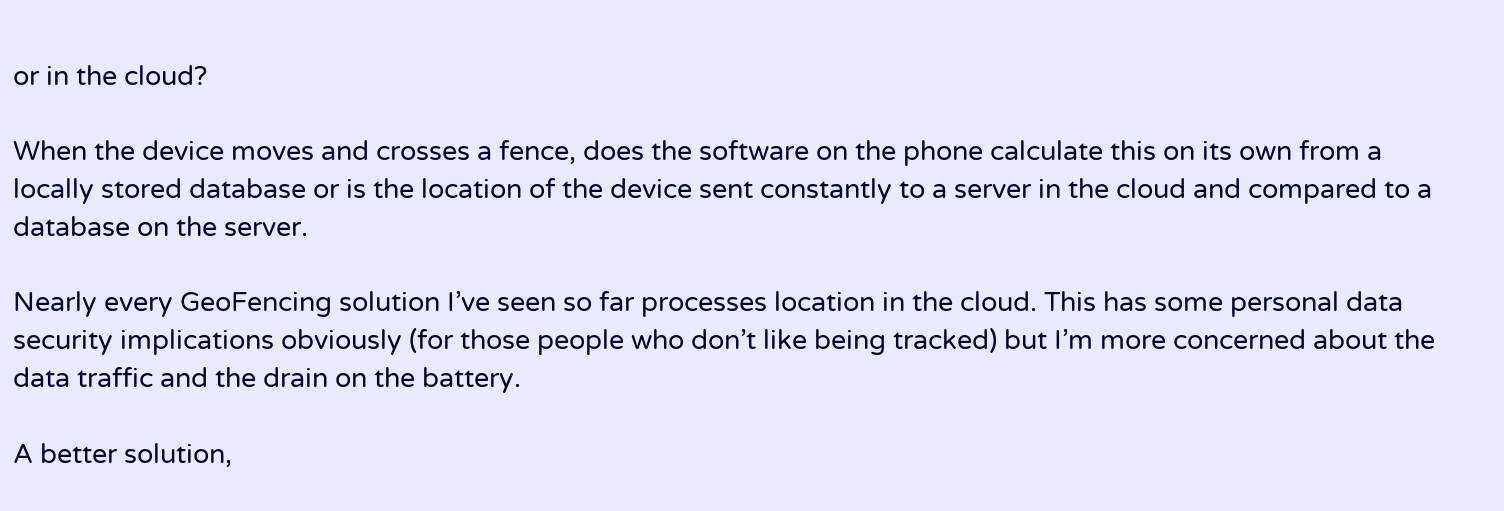or in the cloud?

When the device moves and crosses a fence, does the software on the phone calculate this on its own from a locally stored database or is the location of the device sent constantly to a server in the cloud and compared to a database on the server.

Nearly every GeoFencing solution I’ve seen so far processes location in the cloud. This has some personal data security implications obviously (for those people who don’t like being tracked) but I’m more concerned about the data traffic and the drain on the battery.

A better solution,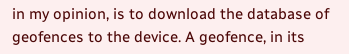in my opinion, is to download the database of geofences to the device. A geofence, in its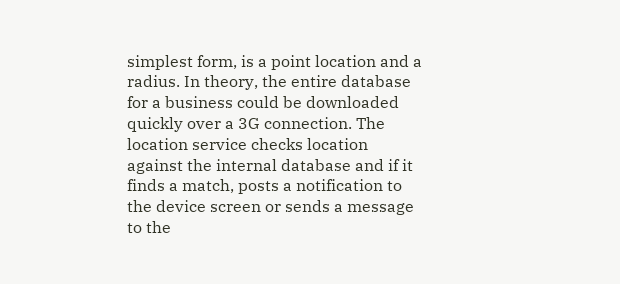simplest form, is a point location and a radius. In theory, the entire database for a business could be downloaded quickly over a 3G connection. The location service checks location against the internal database and if it finds a match, posts a notification to the device screen or sends a message to the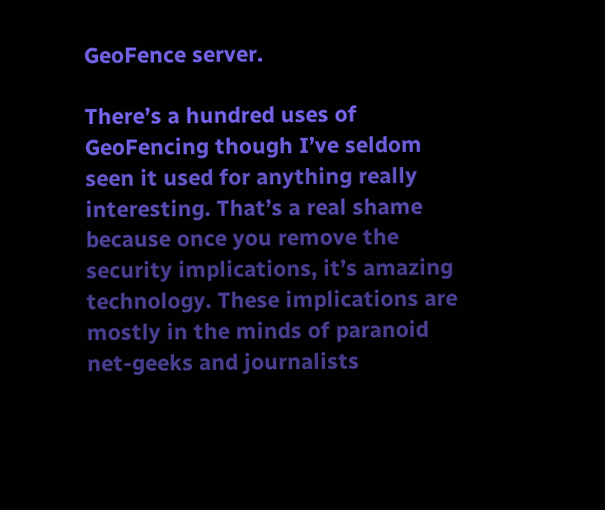GeoFence server.

There’s a hundred uses of GeoFencing though I’ve seldom seen it used for anything really interesting. That’s a real shame because once you remove the security implications, it’s amazing technology. These implications are mostly in the minds of paranoid net-geeks and journalists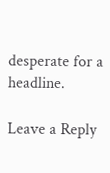desperate for a headline.

Leave a Reply